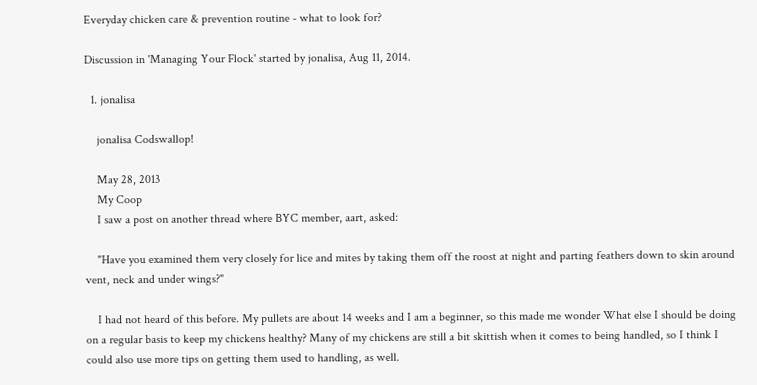Everyday chicken care & prevention routine - what to look for?

Discussion in 'Managing Your Flock' started by jonalisa, Aug 11, 2014.

  1. jonalisa

    jonalisa Codswallop!

    May 28, 2013
    My Coop
    I saw a post on another thread where BYC member, aart, asked:

    "Have you examined them very closely for lice and mites by taking them off the roost at night and parting feathers down to skin around vent, neck and under wings?"

    I had not heard of this before. My pullets are about 14 weeks and I am a beginner, so this made me wonder What else I should be doing on a regular basis to keep my chickens healthy? Many of my chickens are still a bit skittish when it comes to being handled, so I think I could also use more tips on getting them used to handling, as well.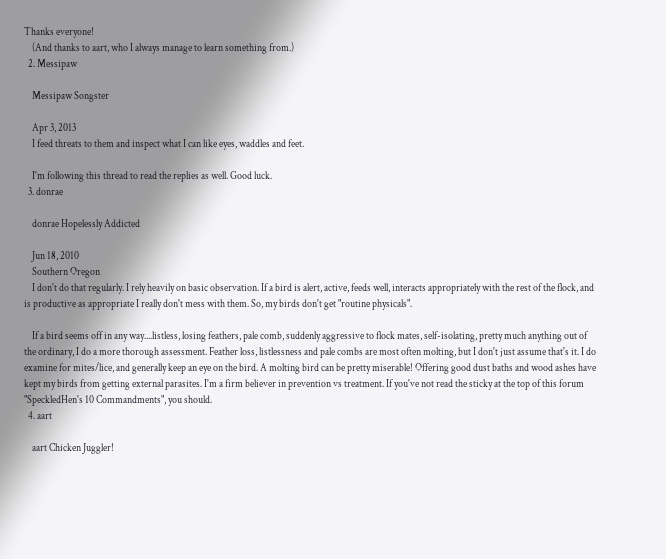Thanks everyone!
    (And thanks to aart, who I always manage to learn something from.)
  2. Messipaw

    Messipaw Songster

    Apr 3, 2013
    I feed threats to them and inspect what I can like eyes, waddles and feet.

    I'm following this thread to read the replies as well. Good luck.
  3. donrae

    donrae Hopelessly Addicted

    Jun 18, 2010
    Southern Oregon
    I don't do that regularly. I rely heavily on basic observation. If a bird is alert, active, feeds well, interacts appropriately with the rest of the flock, and is productive as appropriate I really don't mess with them. So, my birds don't get "routine physicals".

    If a bird seems off in any way....listless, losing feathers, pale comb, suddenly aggressive to flock mates, self-isolating, pretty much anything out of the ordinary, I do a more thorough assessment. Feather loss, listlessness and pale combs are most often molting, but I don't just assume that's it. I do examine for mites/lice, and generally keep an eye on the bird. A molting bird can be pretty miserable! Offering good dust baths and wood ashes have kept my birds from getting external parasites. I'm a firm believer in prevention vs treatment. If you've not read the sticky at the top of this forum "SpeckledHen's 10 Commandments", you should.
  4. aart

    aart Chicken Juggler!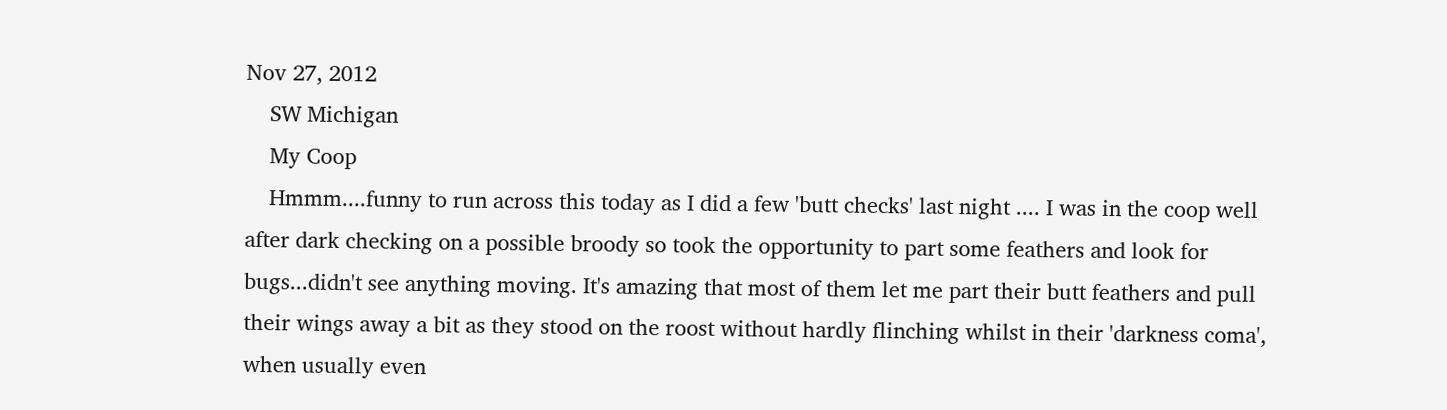Nov 27, 2012
    SW Michigan
    My Coop
    Hmmm....funny to run across this today as I did a few 'butt checks' last night .... I was in the coop well after dark checking on a possible broody so took the opportunity to part some feathers and look for bugs...didn't see anything moving. It's amazing that most of them let me part their butt feathers and pull their wings away a bit as they stood on the roost without hardly flinching whilst in their 'darkness coma', when usually even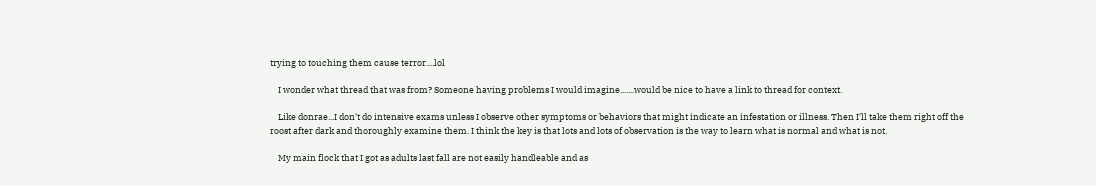trying to touching them cause terror....lol

    I wonder what thread that was from? Someone having problems I would imagine.......would be nice to have a link to thread for context.

    Like donrae...I don't do intensive exams unless I observe other symptoms or behaviors that might indicate an infestation or illness. Then I'll take them right off the roost after dark and thoroughly examine them. I think the key is that lots and lots of observation is the way to learn what is normal and what is not.

    My main flock that I got as adults last fall are not easily handleable and as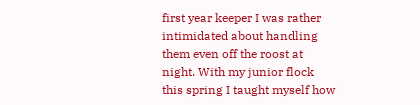first year keeper I was rather intimidated about handling them even off the roost at night. With my junior flock this spring I taught myself how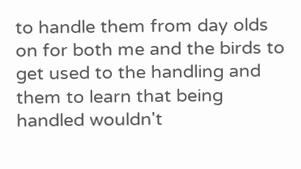to handle them from day olds on for both me and the birds to get used to the handling and them to learn that being handled wouldn't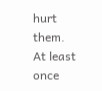hurt them. At least once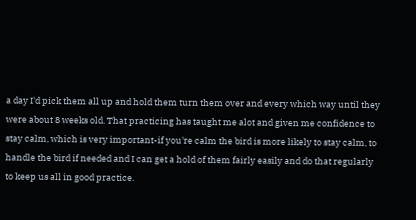a day I'd pick them all up and hold them turn them over and every which way until they were about 8 weeks old. That practicing has taught me alot and given me confidence to stay calm, which is very important-if you're calm the bird is more likely to stay calm, to handle the bird if needed and I can get a hold of them fairly easily and do that regularly to keep us all in good practice.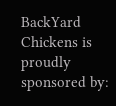BackYard Chickens is proudly sponsored by: